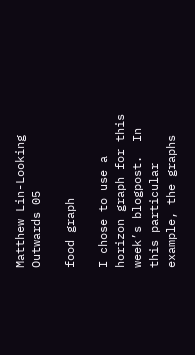Matthew Lin-Looking Outwards 05

food graph

I chose to use a horizon graph for this week’s blogpost.  In this particular example, the graphs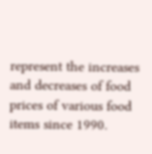represent the increases and decreases of food prices of various food items since 1990.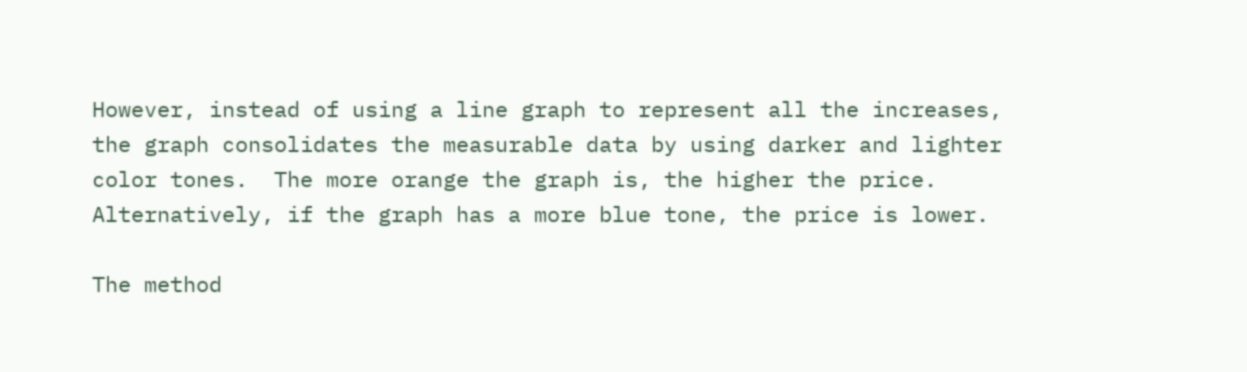However, instead of using a line graph to represent all the increases, the graph consolidates the measurable data by using darker and lighter color tones.  The more orange the graph is, the higher the price.  Alternatively, if the graph has a more blue tone, the price is lower.

The method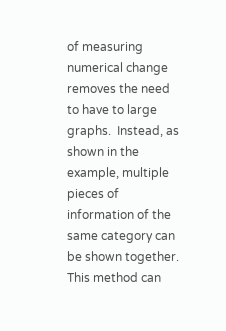of measuring numerical change removes the need to have to large graphs.  Instead, as shown in the example, multiple pieces of information of the same category can be shown together.  This method can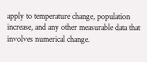apply to temperature change, population increase, and any other measurable data that involves numerical change.